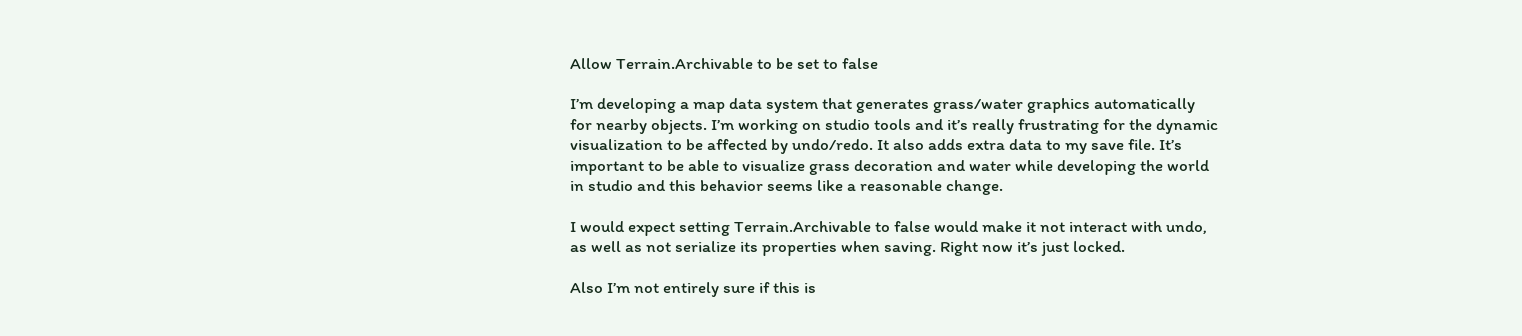Allow Terrain.Archivable to be set to false

I’m developing a map data system that generates grass/water graphics automatically for nearby objects. I’m working on studio tools and it’s really frustrating for the dynamic visualization to be affected by undo/redo. It also adds extra data to my save file. It’s important to be able to visualize grass decoration and water while developing the world in studio and this behavior seems like a reasonable change.

I would expect setting Terrain.Archivable to false would make it not interact with undo, as well as not serialize its properties when saving. Right now it’s just locked.

Also I’m not entirely sure if this is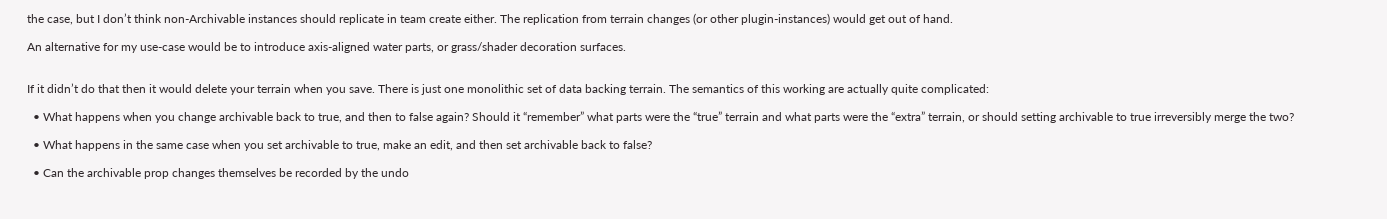the case, but I don’t think non-Archivable instances should replicate in team create either. The replication from terrain changes (or other plugin-instances) would get out of hand.

An alternative for my use-case would be to introduce axis-aligned water parts, or grass/shader decoration surfaces.


If it didn’t do that then it would delete your terrain when you save. There is just one monolithic set of data backing terrain. The semantics of this working are actually quite complicated:

  • What happens when you change archivable back to true, and then to false again? Should it “remember” what parts were the “true” terrain and what parts were the “extra” terrain, or should setting archivable to true irreversibly merge the two?

  • What happens in the same case when you set archivable to true, make an edit, and then set archivable back to false?

  • Can the archivable prop changes themselves be recorded by the undo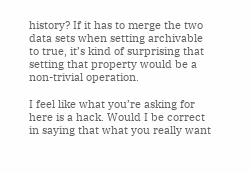history? If it has to merge the two data sets when setting archivable to true, it’s kind of surprising that setting that property would be a non-trivial operation.

I feel like what you’re asking for here is a hack. Would I be correct in saying that what you really want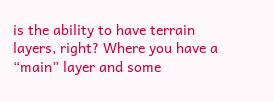is the ability to have terrain layers, right? Where you have a “main” layer and some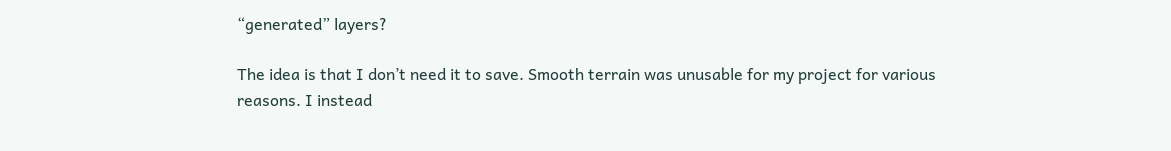“generated” layers?

The idea is that I don’t need it to save. Smooth terrain was unusable for my project for various reasons. I instead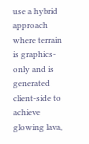use a hybrid approach where terrain is graphics-only and is generated client-side to achieve glowing lava,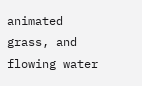animated grass, and flowing water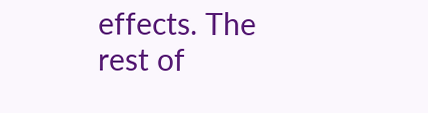effects. The rest of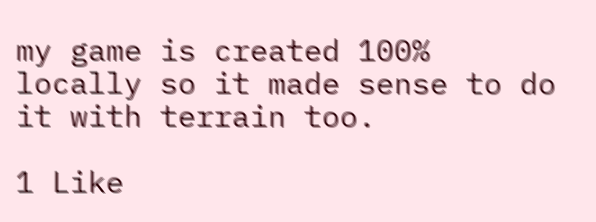my game is created 100% locally so it made sense to do it with terrain too.

1 Like